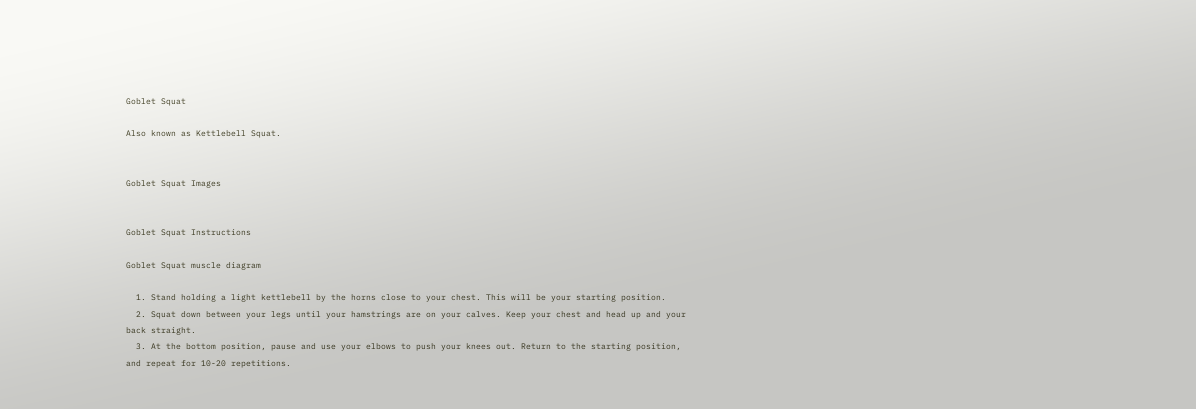Goblet Squat

Also known as Kettlebell Squat.


Goblet Squat Images


Goblet Squat Instructions

Goblet Squat muscle diagram

  1. Stand holding a light kettlebell by the horns close to your chest. This will be your starting position.
  2. Squat down between your legs until your hamstrings are on your calves. Keep your chest and head up and your back straight.
  3. At the bottom position, pause and use your elbows to push your knees out. Return to the starting position, and repeat for 10-20 repetitions.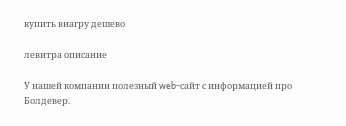купить виагру дешево

левитра описание

У нашей компании полезный web-сайт с информацией про Болдевер.